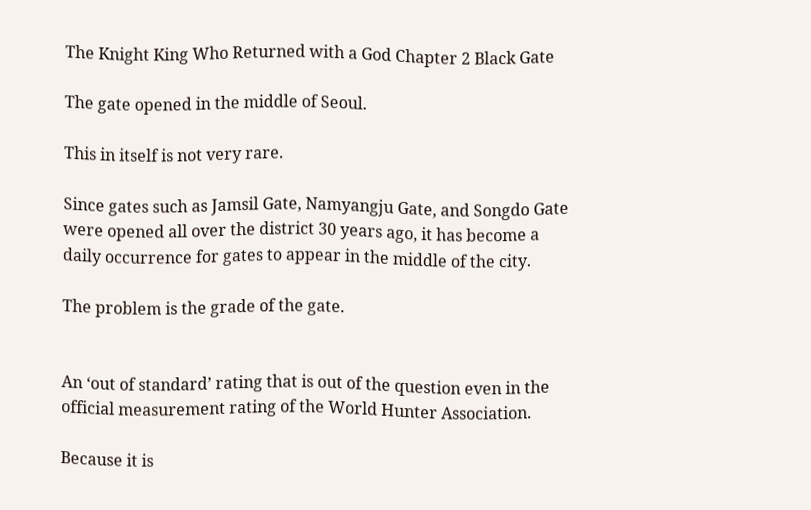The Knight King Who Returned with a God Chapter 2 Black Gate

The gate opened in the middle of Seoul.

This in itself is not very rare.

Since gates such as Jamsil Gate, Namyangju Gate, and Songdo Gate were opened all over the district 30 years ago, it has become a daily occurrence for gates to appear in the middle of the city.

The problem is the grade of the gate.


An ‘out of standard’ rating that is out of the question even in the official measurement rating of the World Hunter Association.

Because it is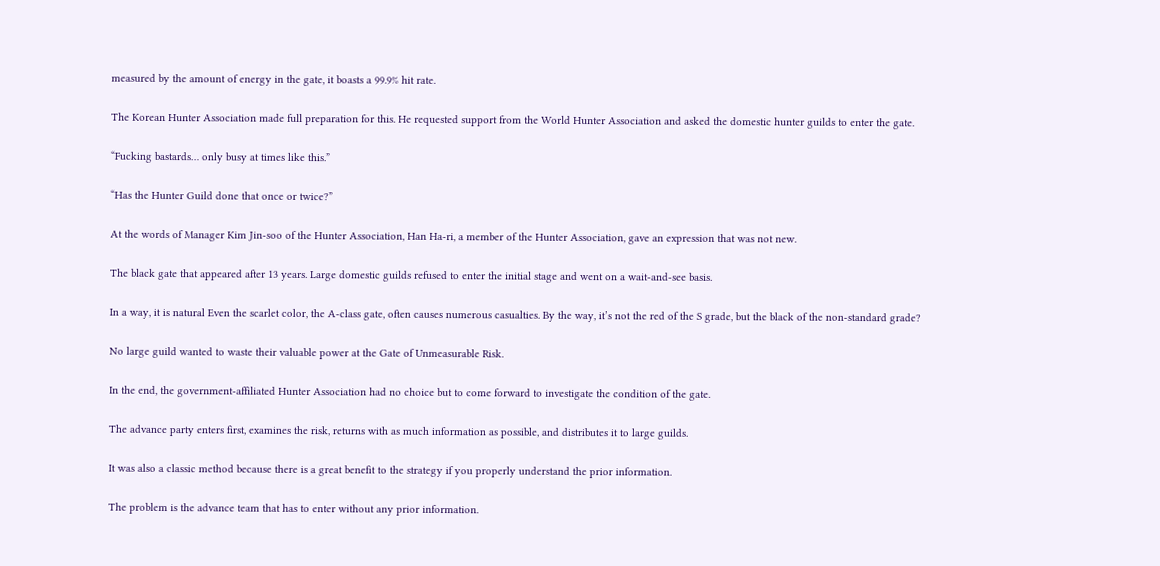measured by the amount of energy in the gate, it boasts a 99.9% hit rate.

The Korean Hunter Association made full preparation for this. He requested support from the World Hunter Association and asked the domestic hunter guilds to enter the gate.

“Fucking bastards… only busy at times like this.”

“Has the Hunter Guild done that once or twice?”

At the words of Manager Kim Jin-soo of the Hunter Association, Han Ha-ri, a member of the Hunter Association, gave an expression that was not new.

The black gate that appeared after 13 years. Large domestic guilds refused to enter the initial stage and went on a wait-and-see basis.

In a way, it is natural Even the scarlet color, the A-class gate, often causes numerous casualties. By the way, it’s not the red of the S grade, but the black of the non-standard grade?

No large guild wanted to waste their valuable power at the Gate of Unmeasurable Risk.

In the end, the government-affiliated Hunter Association had no choice but to come forward to investigate the condition of the gate.

The advance party enters first, examines the risk, returns with as much information as possible, and distributes it to large guilds.

It was also a classic method because there is a great benefit to the strategy if you properly understand the prior information.

The problem is the advance team that has to enter without any prior information.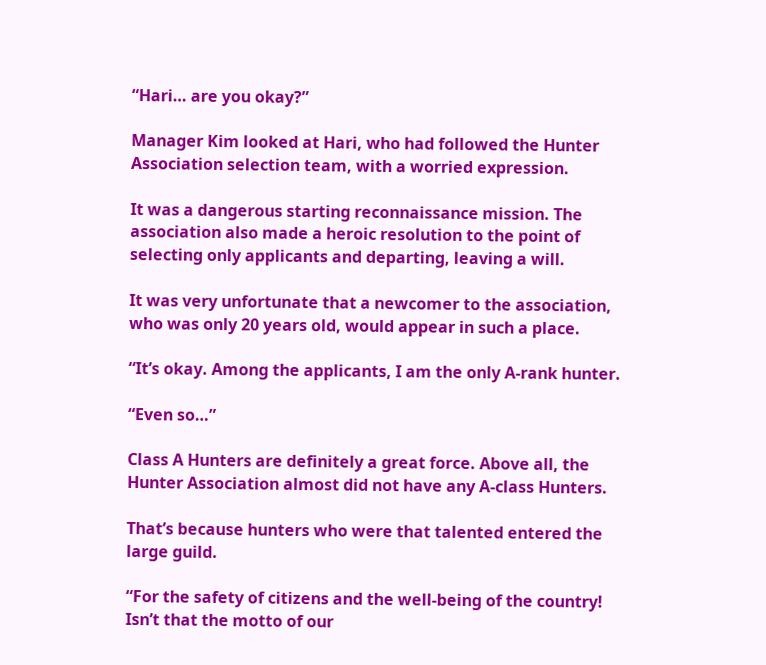“Hari… are you okay?”

Manager Kim looked at Hari, who had followed the Hunter Association selection team, with a worried expression.

It was a dangerous starting reconnaissance mission. The association also made a heroic resolution to the point of selecting only applicants and departing, leaving a will.

It was very unfortunate that a newcomer to the association, who was only 20 years old, would appear in such a place.

“It’s okay. Among the applicants, I am the only A-rank hunter.

“Even so…”

Class A Hunters are definitely a great force. Above all, the Hunter Association almost did not have any A-class Hunters.

That’s because hunters who were that talented entered the large guild.

“For the safety of citizens and the well-being of the country! Isn’t that the motto of our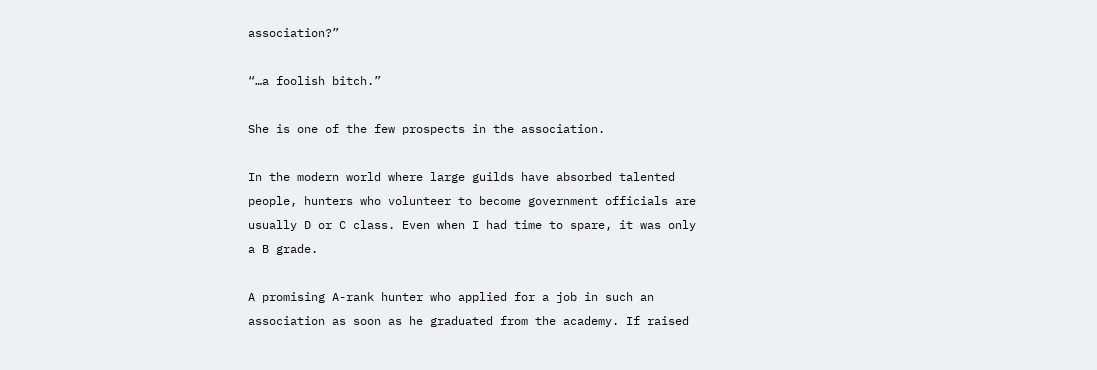association?”

“…a foolish bitch.”

She is one of the few prospects in the association.

In the modern world where large guilds have absorbed talented people, hunters who volunteer to become government officials are usually D or C class. Even when I had time to spare, it was only a B grade.

A promising A-rank hunter who applied for a job in such an association as soon as he graduated from the academy. If raised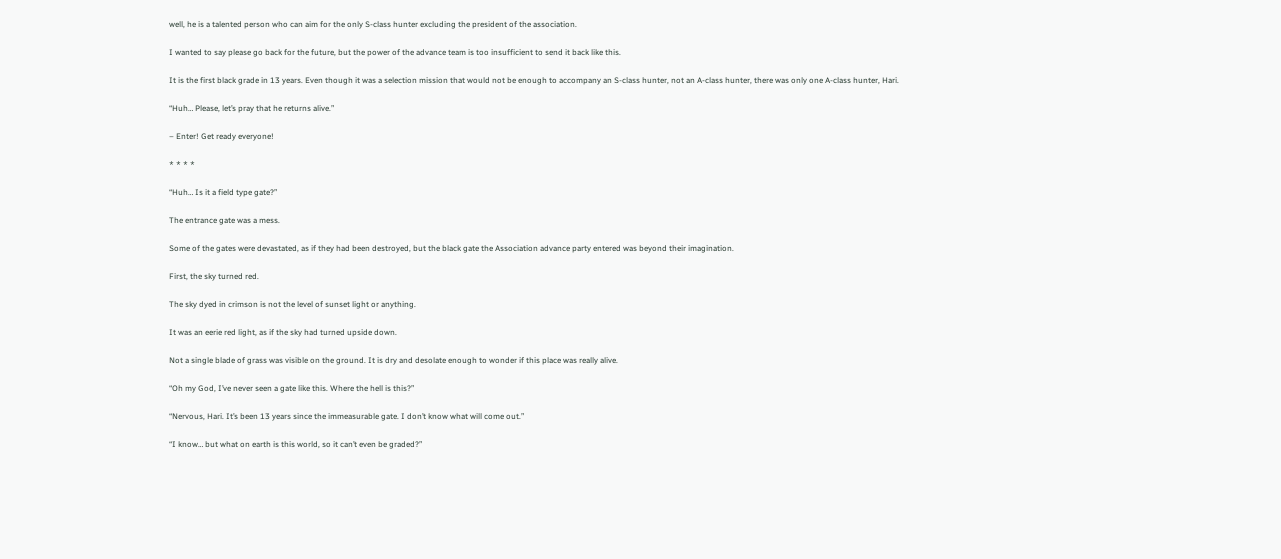well, he is a talented person who can aim for the only S-class hunter excluding the president of the association.

I wanted to say please go back for the future, but the power of the advance team is too insufficient to send it back like this.

It is the first black grade in 13 years. Even though it was a selection mission that would not be enough to accompany an S-class hunter, not an A-class hunter, there was only one A-class hunter, Hari.

“Huh… Please, let’s pray that he returns alive.”

– Enter! Get ready everyone!

* * * *

“Huh… Is it a field type gate?”

The entrance gate was a mess.

Some of the gates were devastated, as if they had been destroyed, but the black gate the Association advance party entered was beyond their imagination.

First, the sky turned red.

The sky dyed in crimson is not the level of sunset light or anything.

It was an eerie red light, as if the sky had turned upside down.

Not a single blade of grass was visible on the ground. It is dry and desolate enough to wonder if this place was really alive.

“Oh my God, I’ve never seen a gate like this. Where the hell is this?”

“Nervous, Hari. It’s been 13 years since the immeasurable gate. I don’t know what will come out.”

“I know… but what on earth is this world, so it can’t even be graded?”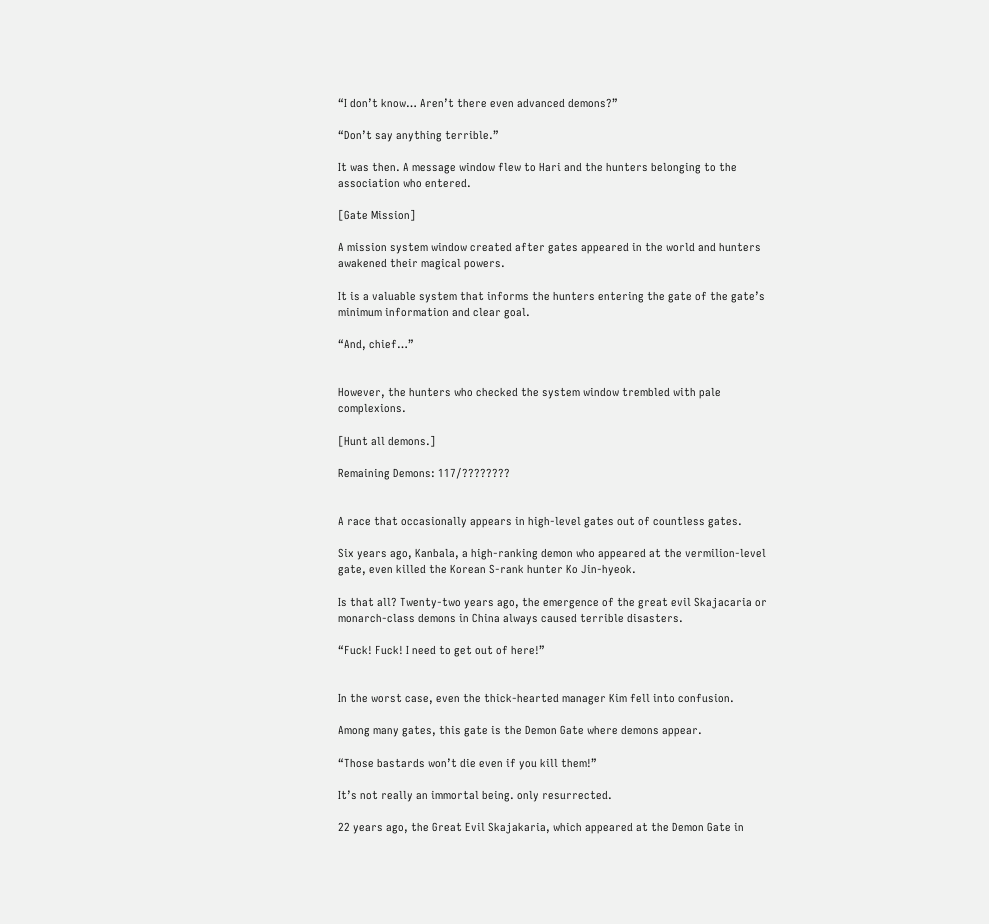“I don’t know… Aren’t there even advanced demons?”

“Don’t say anything terrible.”

It was then. A message window flew to Hari and the hunters belonging to the association who entered.

[Gate Mission]

A mission system window created after gates appeared in the world and hunters awakened their magical powers.

It is a valuable system that informs the hunters entering the gate of the gate’s minimum information and clear goal.

“And, chief…”


However, the hunters who checked the system window trembled with pale complexions.

[Hunt all demons.]

Remaining Demons: 117/????????


A race that occasionally appears in high-level gates out of countless gates.

Six years ago, Kanbala, a high-ranking demon who appeared at the vermilion-level gate, even killed the Korean S-rank hunter Ko Jin-hyeok.

Is that all? Twenty-two years ago, the emergence of the great evil Skajacaria or monarch-class demons in China always caused terrible disasters.

“Fuck! Fuck! I need to get out of here!”


In the worst case, even the thick-hearted manager Kim fell into confusion.

Among many gates, this gate is the Demon Gate where demons appear.

“Those bastards won’t die even if you kill them!”

It’s not really an immortal being. only resurrected.

22 years ago, the Great Evil Skajakaria, which appeared at the Demon Gate in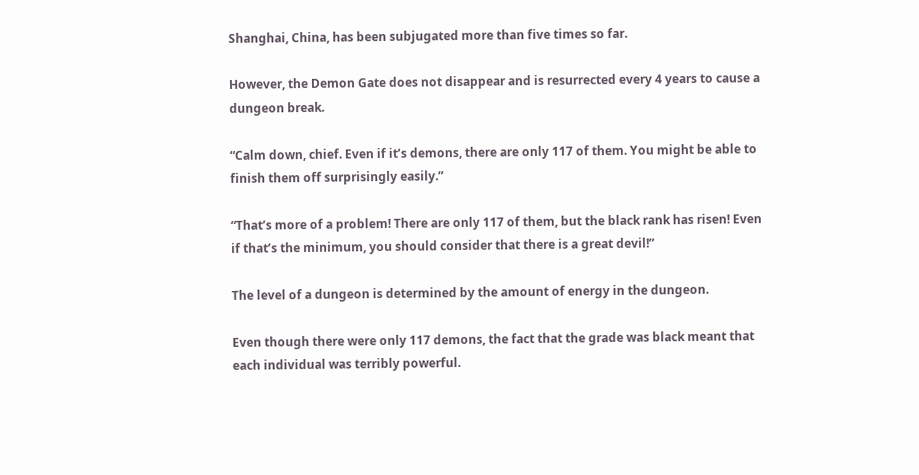Shanghai, China, has been subjugated more than five times so far.

However, the Demon Gate does not disappear and is resurrected every 4 years to cause a dungeon break.

“Calm down, chief. Even if it’s demons, there are only 117 of them. You might be able to finish them off surprisingly easily.”

“That’s more of a problem! There are only 117 of them, but the black rank has risen! Even if that’s the minimum, you should consider that there is a great devil!”

The level of a dungeon is determined by the amount of energy in the dungeon.

Even though there were only 117 demons, the fact that the grade was black meant that each individual was terribly powerful.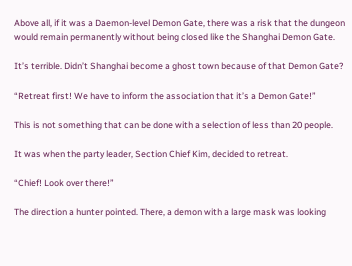Above all, if it was a Daemon-level Demon Gate, there was a risk that the dungeon would remain permanently without being closed like the Shanghai Demon Gate.

It’s terrible. Didn’t Shanghai become a ghost town because of that Demon Gate?

“Retreat first! We have to inform the association that it’s a Demon Gate!”

This is not something that can be done with a selection of less than 20 people.

It was when the party leader, Section Chief Kim, decided to retreat.

“Chief! Look over there!”

The direction a hunter pointed. There, a demon with a large mask was looking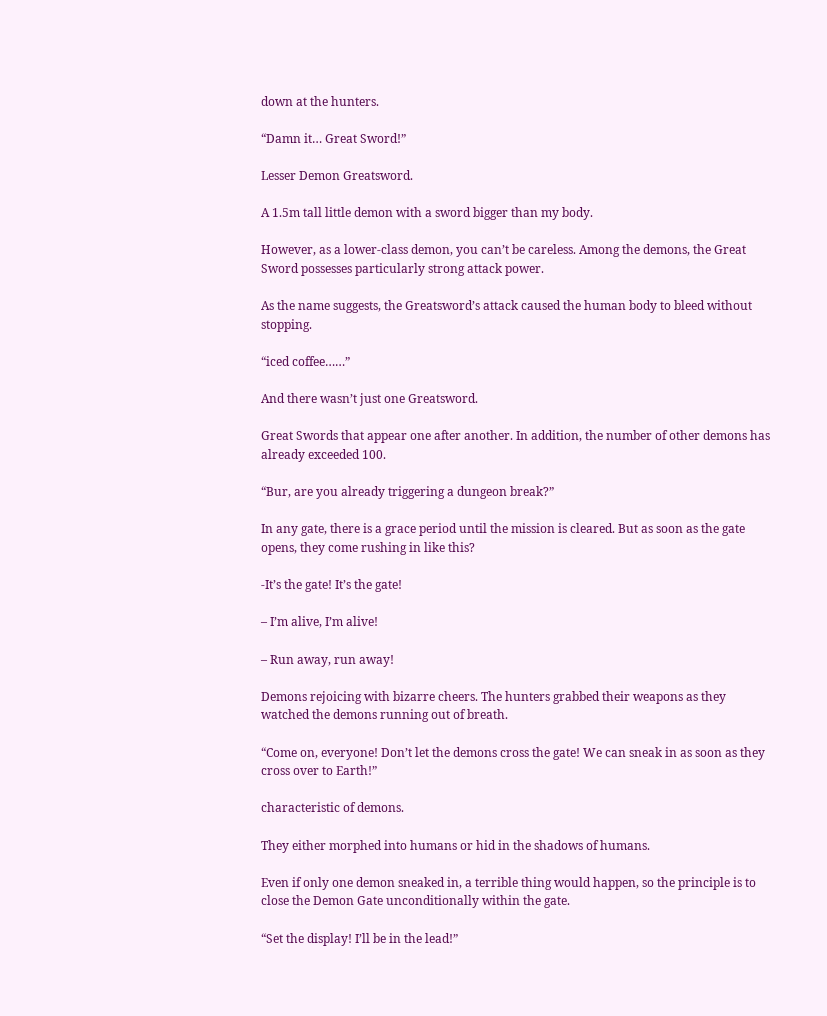down at the hunters.

“Damn it… Great Sword!”

Lesser Demon Greatsword.

A 1.5m tall little demon with a sword bigger than my body.

However, as a lower-class demon, you can’t be careless. Among the demons, the Great Sword possesses particularly strong attack power.

As the name suggests, the Greatsword’s attack caused the human body to bleed without stopping.

“iced coffee……”

And there wasn’t just one Greatsword.

Great Swords that appear one after another. In addition, the number of other demons has already exceeded 100.

“Bur, are you already triggering a dungeon break?”

In any gate, there is a grace period until the mission is cleared. But as soon as the gate opens, they come rushing in like this?

-It’s the gate! It’s the gate!

– I’m alive, I’m alive!

– Run away, run away!

Demons rejoicing with bizarre cheers. The hunters grabbed their weapons as they watched the demons running out of breath.

“Come on, everyone! Don’t let the demons cross the gate! We can sneak in as soon as they cross over to Earth!”

characteristic of demons.

They either morphed into humans or hid in the shadows of humans.

Even if only one demon sneaked in, a terrible thing would happen, so the principle is to close the Demon Gate unconditionally within the gate.

“Set the display! I’ll be in the lead!”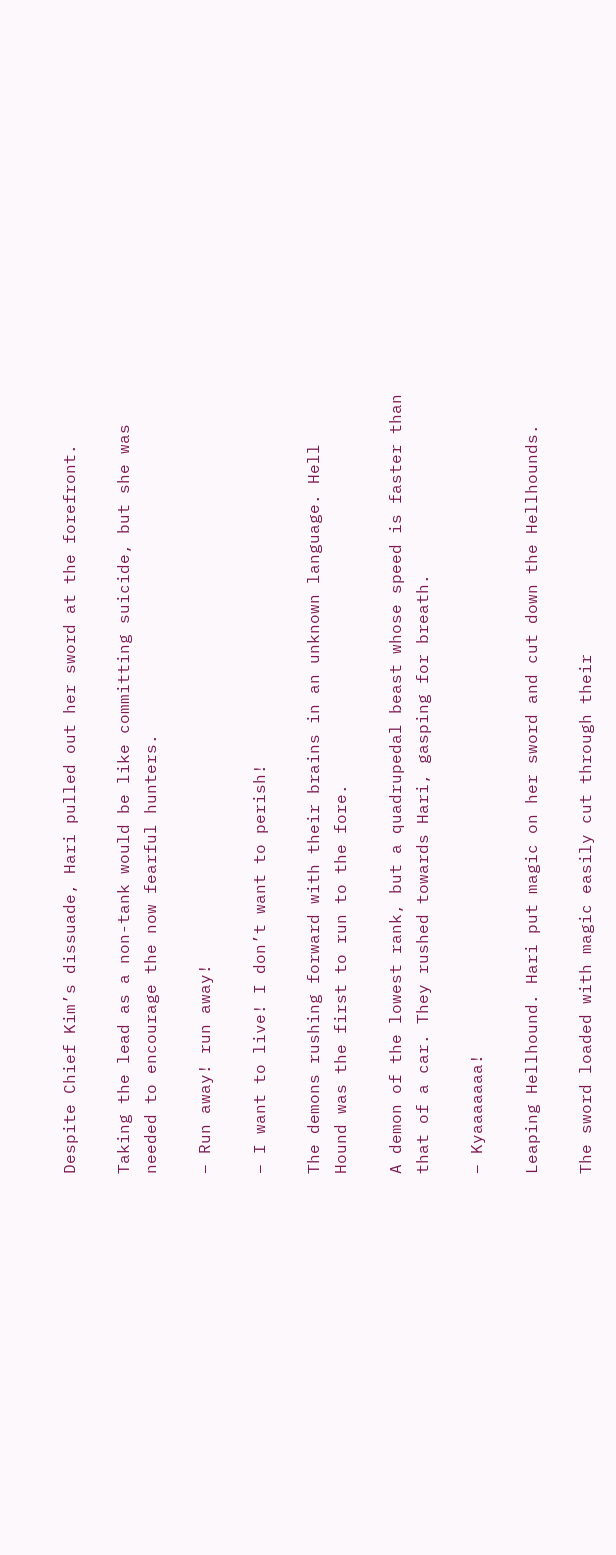Despite Chief Kim’s dissuade, Hari pulled out her sword at the forefront.

Taking the lead as a non-tank would be like committing suicide, but she was needed to encourage the now fearful hunters.

– Run away! run away!

– I want to live! I don’t want to perish!

The demons rushing forward with their brains in an unknown language. Hell Hound was the first to run to the fore.

A demon of the lowest rank, but a quadrupedal beast whose speed is faster than that of a car. They rushed towards Hari, gasping for breath.

– Kyaaaaaaa!

Leaping Hellhound. Hari put magic on her sword and cut down the Hellhounds.

The sword loaded with magic easily cut through their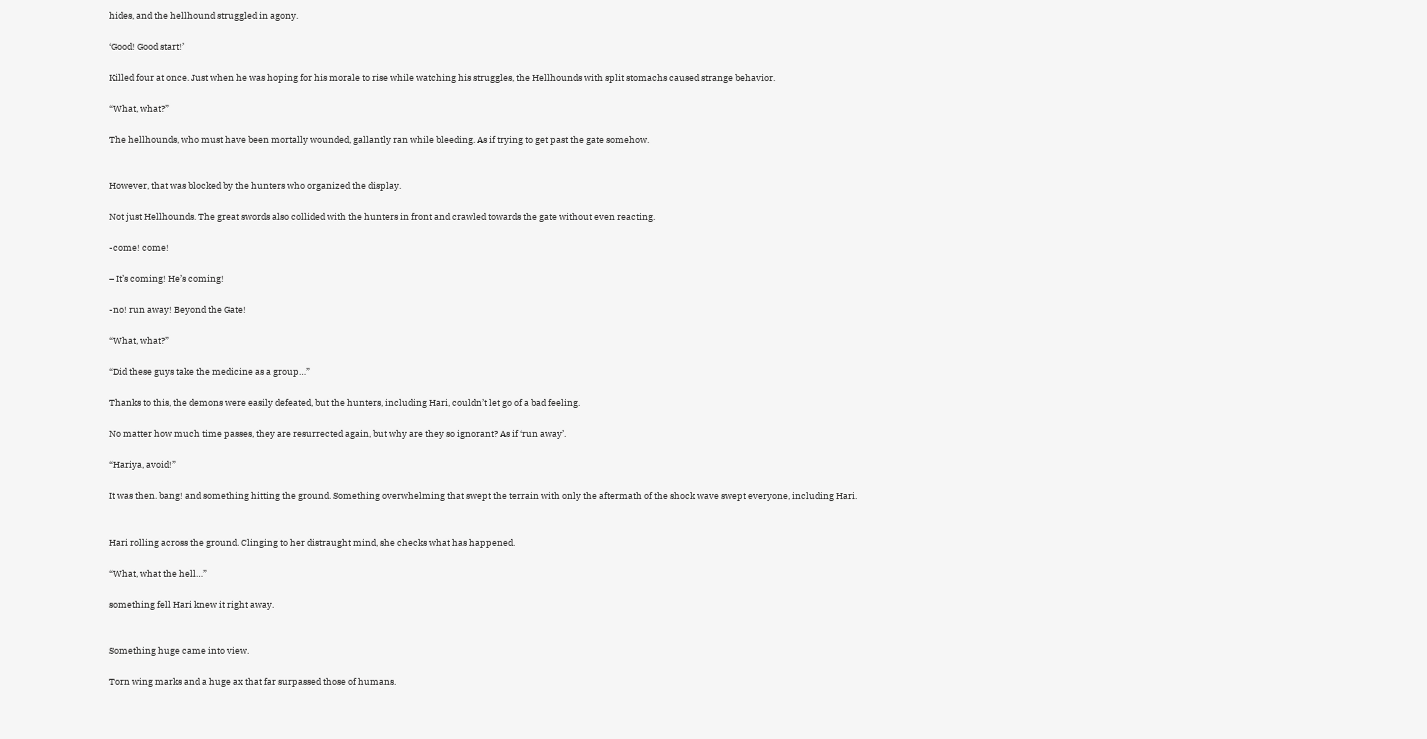hides, and the hellhound struggled in agony.

‘Good! Good start!’

Killed four at once. Just when he was hoping for his morale to rise while watching his struggles, the Hellhounds with split stomachs caused strange behavior.

“What, what?”

The hellhounds, who must have been mortally wounded, gallantly ran while bleeding. As if trying to get past the gate somehow.


However, that was blocked by the hunters who organized the display.

Not just Hellhounds. The great swords also collided with the hunters in front and crawled towards the gate without even reacting.

-come! come!

– It’s coming! He’s coming!

-no! run away! Beyond the Gate!

“What, what?”

“Did these guys take the medicine as a group…”

Thanks to this, the demons were easily defeated, but the hunters, including Hari, couldn’t let go of a bad feeling.

No matter how much time passes, they are resurrected again, but why are they so ignorant? As if ‘run away’.

“Hariya, avoid!”

It was then. bang! and something hitting the ground. Something overwhelming that swept the terrain with only the aftermath of the shock wave swept everyone, including Hari.


Hari rolling across the ground. Clinging to her distraught mind, she checks what has happened.

“What, what the hell…”

something fell Hari knew it right away.


Something huge came into view.

Torn wing marks and a huge ax that far surpassed those of humans.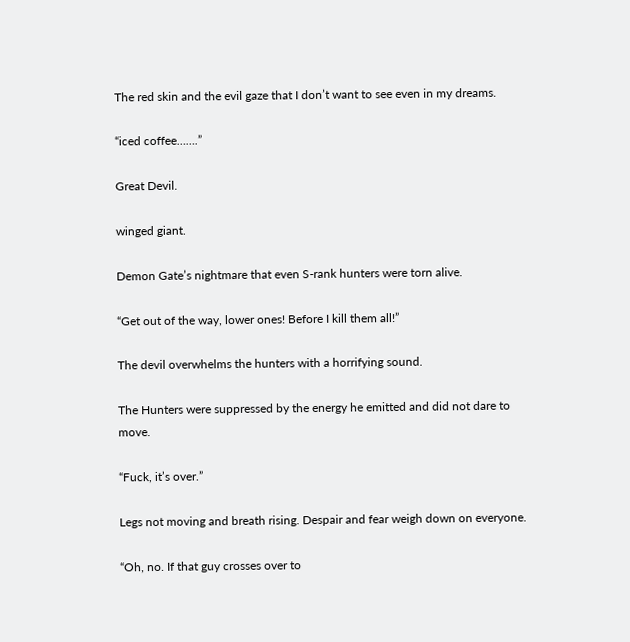The red skin and the evil gaze that I don’t want to see even in my dreams.

“iced coffee…….”

Great Devil.

winged giant.

Demon Gate’s nightmare that even S-rank hunters were torn alive.

“Get out of the way, lower ones! Before I kill them all!”

The devil overwhelms the hunters with a horrifying sound.

The Hunters were suppressed by the energy he emitted and did not dare to move.

“Fuck, it’s over.”

Legs not moving and breath rising. Despair and fear weigh down on everyone.

“Oh, no. If that guy crosses over to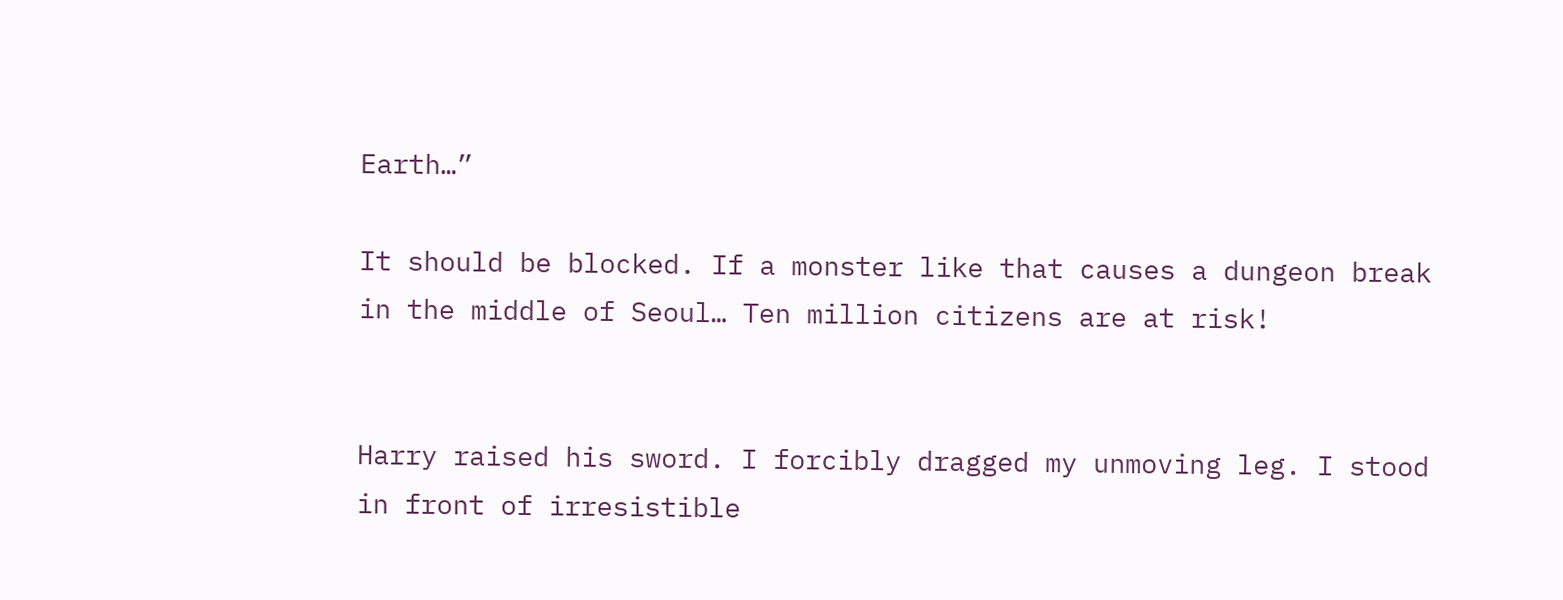Earth…”

It should be blocked. If a monster like that causes a dungeon break in the middle of Seoul… Ten million citizens are at risk!


Harry raised his sword. I forcibly dragged my unmoving leg. I stood in front of irresistible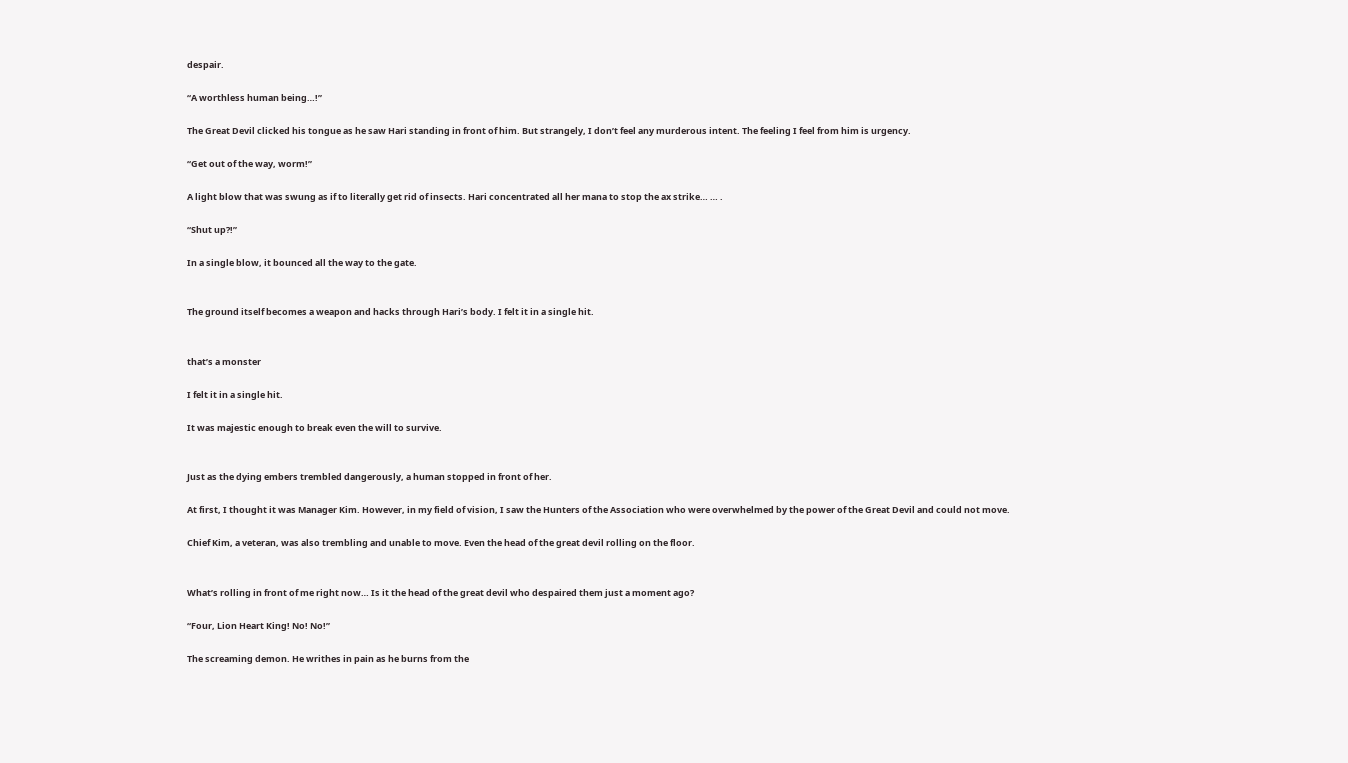despair.

“A worthless human being…!”

The Great Devil clicked his tongue as he saw Hari standing in front of him. But strangely, I don’t feel any murderous intent. The feeling I feel from him is urgency.

“Get out of the way, worm!”

A light blow that was swung as if to literally get rid of insects. Hari concentrated all her mana to stop the ax strike… … .

“Shut up?!”

In a single blow, it bounced all the way to the gate.


The ground itself becomes a weapon and hacks through Hari’s body. I felt it in a single hit.


that’s a monster

I felt it in a single hit.

It was majestic enough to break even the will to survive.


Just as the dying embers trembled dangerously, a human stopped in front of her.

At first, I thought it was Manager Kim. However, in my field of vision, I saw the Hunters of the Association who were overwhelmed by the power of the Great Devil and could not move.

Chief Kim, a veteran, was also trembling and unable to move. Even the head of the great devil rolling on the floor.


What’s rolling in front of me right now… Is it the head of the great devil who despaired them just a moment ago?

“Four, Lion Heart King! No! No!”

The screaming demon. He writhes in pain as he burns from the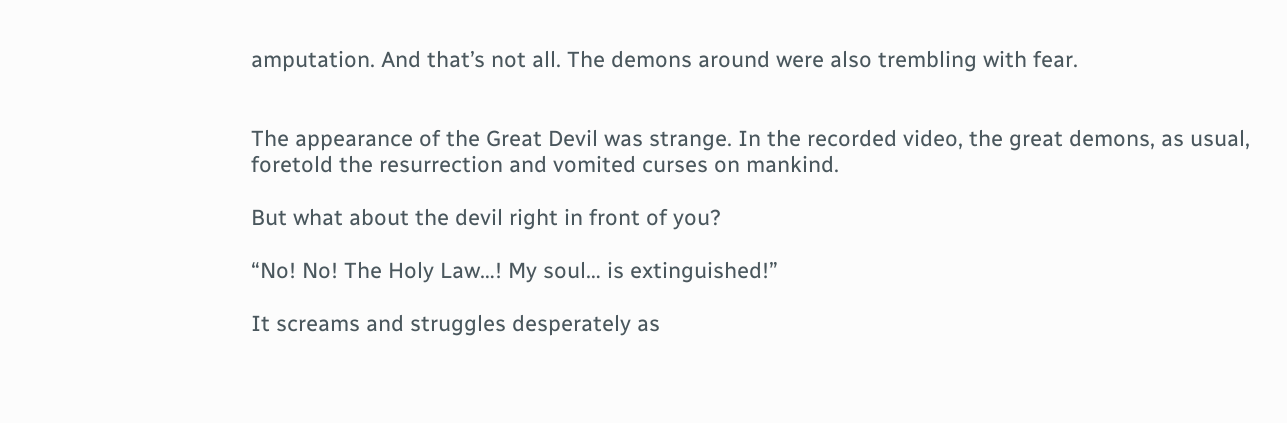amputation. And that’s not all. The demons around were also trembling with fear.


The appearance of the Great Devil was strange. In the recorded video, the great demons, as usual, foretold the resurrection and vomited curses on mankind.

But what about the devil right in front of you?

“No! No! The Holy Law…! My soul… is extinguished!”

It screams and struggles desperately as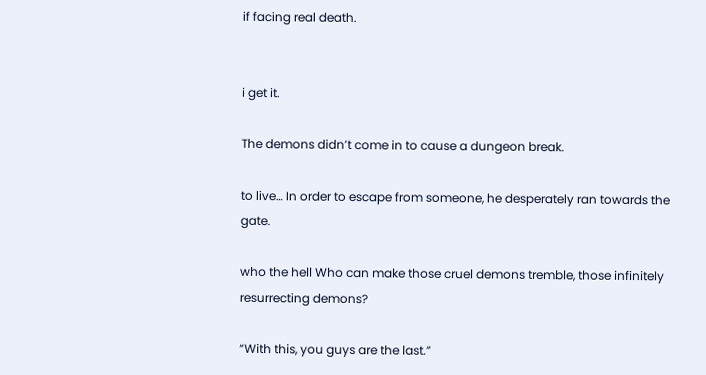if facing real death.


i get it.

The demons didn’t come in to cause a dungeon break.

to live… In order to escape from someone, he desperately ran towards the gate.

who the hell Who can make those cruel demons tremble, those infinitely resurrecting demons?

“With this, you guys are the last.”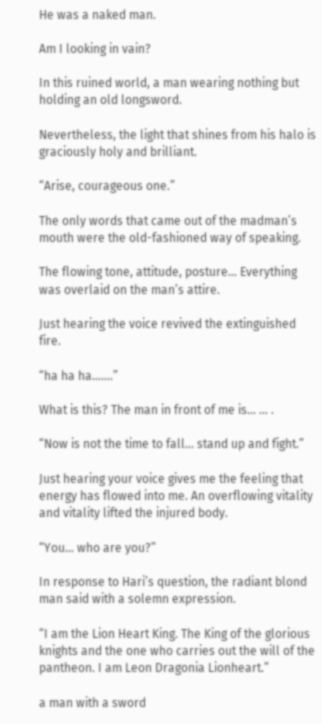He was a naked man.

Am I looking in vain?

In this ruined world, a man wearing nothing but holding an old longsword.

Nevertheless, the light that shines from his halo is graciously holy and brilliant.

“Arise, courageous one.”

The only words that came out of the madman’s mouth were the old-fashioned way of speaking.

The flowing tone, attitude, posture… Everything was overlaid on the man’s attire.

Just hearing the voice revived the extinguished fire.

“ha ha ha…….”

What is this? The man in front of me is… … .

“Now is not the time to fall… stand up and fight.”

Just hearing your voice gives me the feeling that energy has flowed into me. An overflowing vitality and vitality lifted the injured body.

“You… who are you?”

In response to Hari’s question, the radiant blond man said with a solemn expression.

“I am the Lion Heart King. The King of the glorious knights and the one who carries out the will of the pantheon. I am Leon Dragonia Lionheart.”

a man with a sword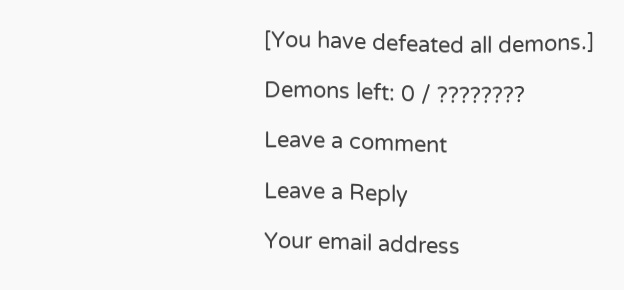[You have defeated all demons.]

Demons left: 0 / ????????

Leave a comment

Leave a Reply

Your email address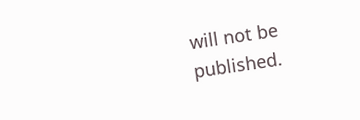will not be published.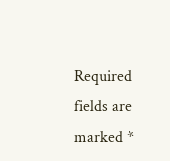Required fields are marked *